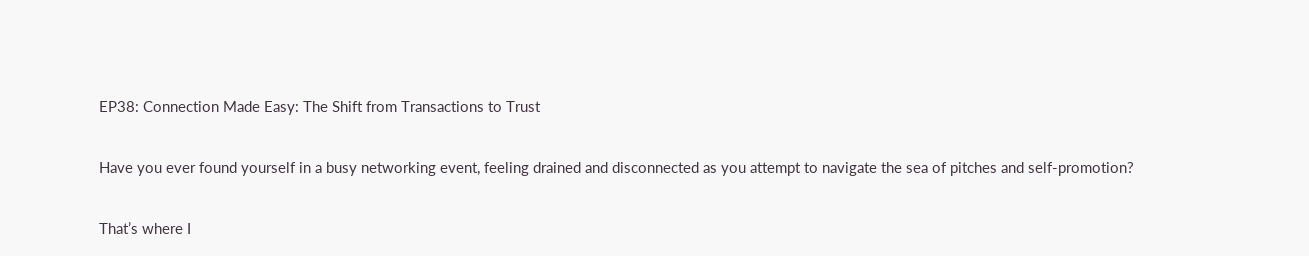EP38: Connection Made Easy: The Shift from Transactions to Trust

Have you ever found yourself in a busy networking event, feeling drained and disconnected as you attempt to navigate the sea of pitches and self-promotion?

That’s where I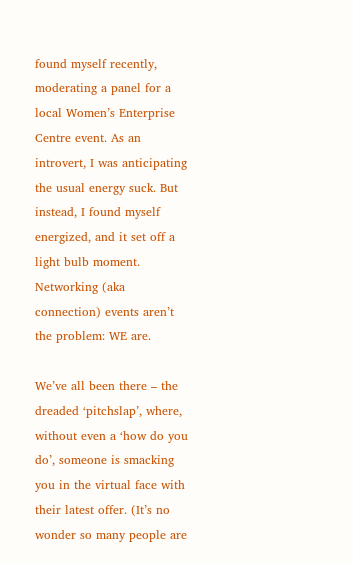found myself recently, moderating a panel for a local Women’s Enterprise Centre event. As an introvert, I was anticipating the usual energy suck. But instead, I found myself energized, and it set off a light bulb moment. Networking (aka connection) events aren’t the problem: WE are.

We’ve all been there – the dreaded ‘pitchslap’, where, without even a ‘how do you do’, someone is smacking you in the virtual face with their latest offer. (It’s no wonder so many people are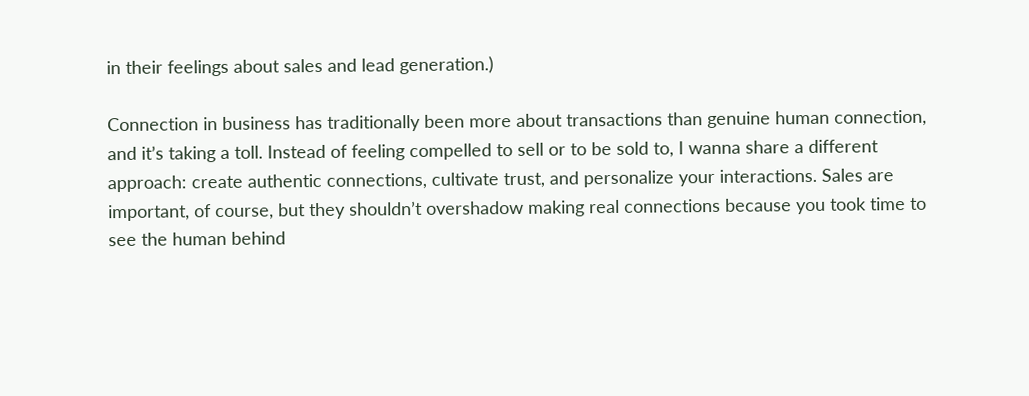in their feelings about sales and lead generation.)

Connection in business has traditionally been more about transactions than genuine human connection, and it’s taking a toll. Instead of feeling compelled to sell or to be sold to, I wanna share a different approach: create authentic connections, cultivate trust, and personalize your interactions. Sales are important, of course, but they shouldn’t overshadow making real connections because you took time to see the human behind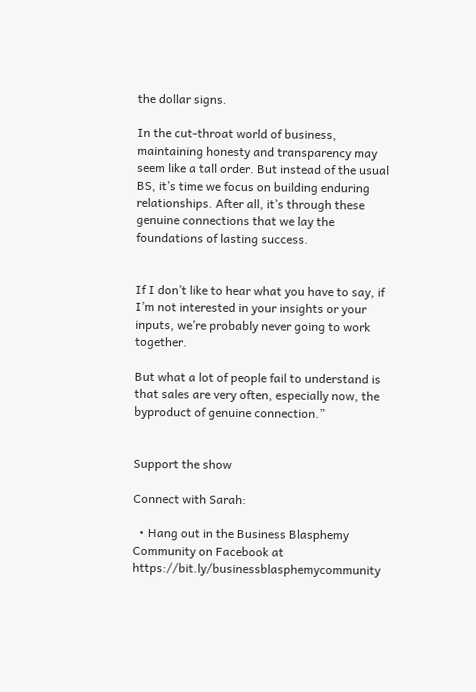the dollar signs.

In the cut-throat world of business, maintaining honesty and transparency may seem like a tall order. But instead of the usual BS, it’s time we focus on building enduring  relationships. After all, it’s through these genuine connections that we lay the foundations of lasting success.


If I don’t like to hear what you have to say, if I’m not interested in your insights or your inputs, we’re probably never going to work together.

But what a lot of people fail to understand is that sales are very often, especially now, the byproduct of genuine connection.”


Support the show

Connect with Sarah:

  • Hang out in the Business Blasphemy Community on Facebook at https://bit.ly/businessblasphemycommunity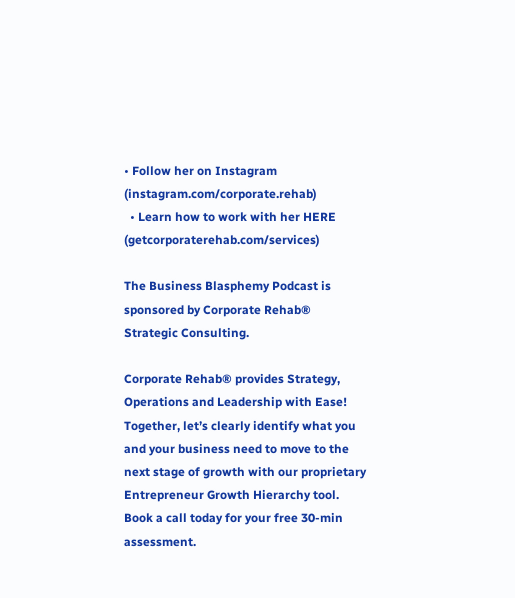• Follow her on Instagram (instagram.com/corporate.rehab)
  • Learn how to work with her HERE (getcorporaterehab.com/services)

The Business Blasphemy Podcast is sponsored by Corporate Rehab® Strategic Consulting.

Corporate Rehab® provides Strategy, Operations and Leadership with Ease! Together, let’s clearly identify what you and your business need to move to the next stage of growth with our proprietary Entrepreneur Growth Hierarchy tool. Book a call today for your free 30-min assessment.